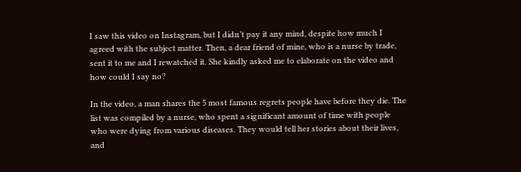I saw this video on Instagram, but I didn’t pay it any mind, despite how much I agreed with the subject matter. Then, a dear friend of mine, who is a nurse by trade, sent it to me and I rewatched it. She kindly asked me to elaborate on the video and how could I say no?

In the video, a man shares the 5 most famous regrets people have before they die. The list was compiled by a nurse, who spent a significant amount of time with people who were dying from various diseases. They would tell her stories about their lives, and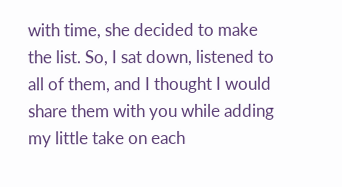with time, she decided to make the list. So, I sat down, listened to all of them, and I thought I would share them with you while adding my little take on each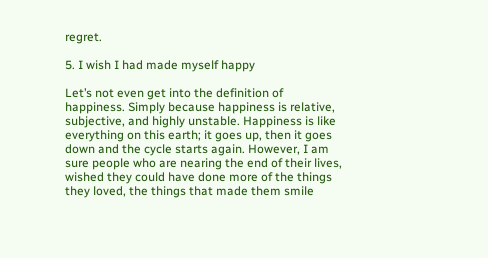regret.

5. I wish I had made myself happy

Let’s not even get into the definition of happiness. Simply because happiness is relative, subjective, and highly unstable. Happiness is like everything on this earth; it goes up, then it goes down and the cycle starts again. However, I am sure people who are nearing the end of their lives, wished they could have done more of the things they loved, the things that made them smile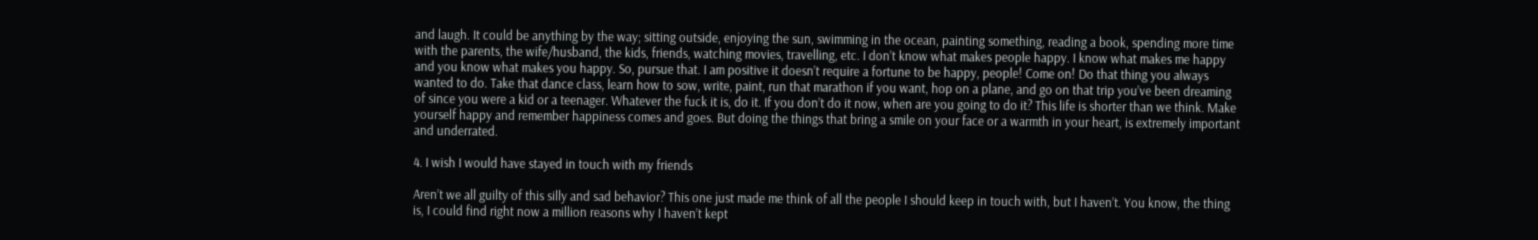and laugh. It could be anything by the way; sitting outside, enjoying the sun, swimming in the ocean, painting something, reading a book, spending more time with the parents, the wife/husband, the kids, friends, watching movies, travelling, etc. I don’t know what makes people happy. I know what makes me happy and you know what makes you happy. So, pursue that. I am positive it doesn’t require a fortune to be happy, people! Come on! Do that thing you always wanted to do. Take that dance class, learn how to sow, write, paint, run that marathon if you want, hop on a plane, and go on that trip you’ve been dreaming of since you were a kid or a teenager. Whatever the fuck it is, do it. If you don’t do it now, when are you going to do it? This life is shorter than we think. Make yourself happy and remember happiness comes and goes. But doing the things that bring a smile on your face or a warmth in your heart, is extremely important and underrated.

4. I wish I would have stayed in touch with my friends

Aren’t we all guilty of this silly and sad behavior? This one just made me think of all the people I should keep in touch with, but I haven’t. You know, the thing is, I could find right now a million reasons why I haven’t kept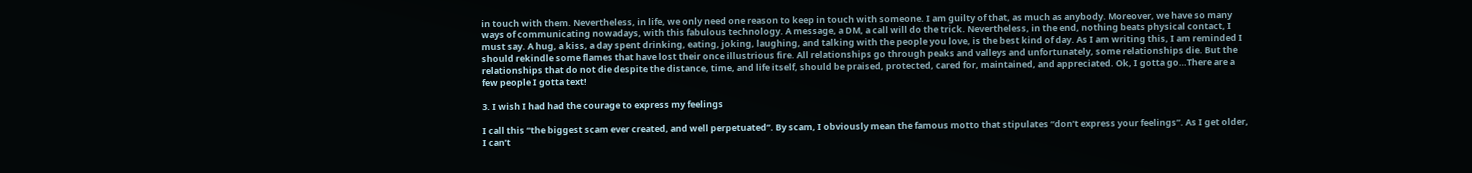in touch with them. Nevertheless, in life, we only need one reason to keep in touch with someone. I am guilty of that, as much as anybody. Moreover, we have so many ways of communicating nowadays, with this fabulous technology. A message, a DM, a call will do the trick. Nevertheless, in the end, nothing beats physical contact, I must say. A hug, a kiss, a day spent drinking, eating, joking, laughing, and talking with the people you love, is the best kind of day. As I am writing this, I am reminded I should rekindle some flames that have lost their once illustrious fire. All relationships go through peaks and valleys and unfortunately, some relationships die. But the relationships that do not die despite the distance, time, and life itself, should be praised, protected, cared for, maintained, and appreciated. Ok, I gotta go…There are a few people I gotta text!

3. I wish I had had the courage to express my feelings

I call this “the biggest scam ever created, and well perpetuated”. By scam, I obviously mean the famous motto that stipulates “don’t express your feelings”. As I get older, I can’t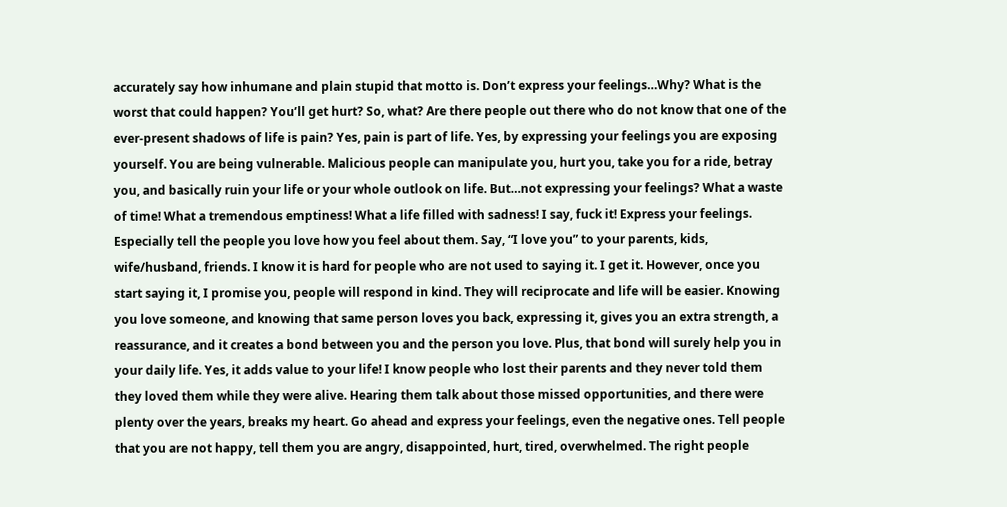accurately say how inhumane and plain stupid that motto is. Don’t express your feelings…Why? What is the worst that could happen? You’ll get hurt? So, what? Are there people out there who do not know that one of the ever-present shadows of life is pain? Yes, pain is part of life. Yes, by expressing your feelings you are exposing yourself. You are being vulnerable. Malicious people can manipulate you, hurt you, take you for a ride, betray you, and basically ruin your life or your whole outlook on life. But…not expressing your feelings? What a waste of time! What a tremendous emptiness! What a life filled with sadness! I say, fuck it! Express your feelings. Especially tell the people you love how you feel about them. Say, “I love you” to your parents, kids, wife/husband, friends. I know it is hard for people who are not used to saying it. I get it. However, once you start saying it, I promise you, people will respond in kind. They will reciprocate and life will be easier. Knowing you love someone, and knowing that same person loves you back, expressing it, gives you an extra strength, a reassurance, and it creates a bond between you and the person you love. Plus, that bond will surely help you in your daily life. Yes, it adds value to your life! I know people who lost their parents and they never told them they loved them while they were alive. Hearing them talk about those missed opportunities, and there were plenty over the years, breaks my heart. Go ahead and express your feelings, even the negative ones. Tell people that you are not happy, tell them you are angry, disappointed, hurt, tired, overwhelmed. The right people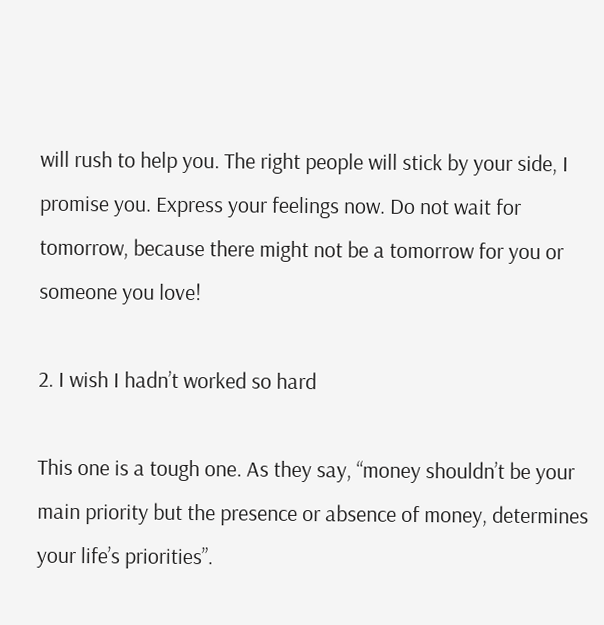will rush to help you. The right people will stick by your side, I promise you. Express your feelings now. Do not wait for tomorrow, because there might not be a tomorrow for you or someone you love!

2. I wish I hadn’t worked so hard

This one is a tough one. As they say, “money shouldn’t be your main priority but the presence or absence of money, determines your life’s priorities”.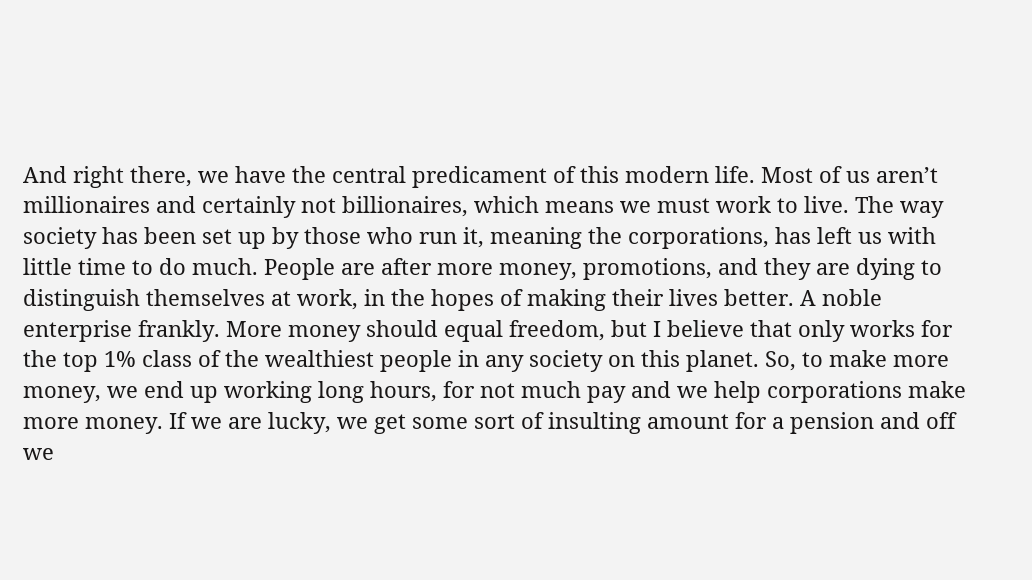And right there, we have the central predicament of this modern life. Most of us aren’t millionaires and certainly not billionaires, which means we must work to live. The way society has been set up by those who run it, meaning the corporations, has left us with little time to do much. People are after more money, promotions, and they are dying to distinguish themselves at work, in the hopes of making their lives better. A noble enterprise frankly. More money should equal freedom, but I believe that only works for the top 1% class of the wealthiest people in any society on this planet. So, to make more money, we end up working long hours, for not much pay and we help corporations make more money. If we are lucky, we get some sort of insulting amount for a pension and off we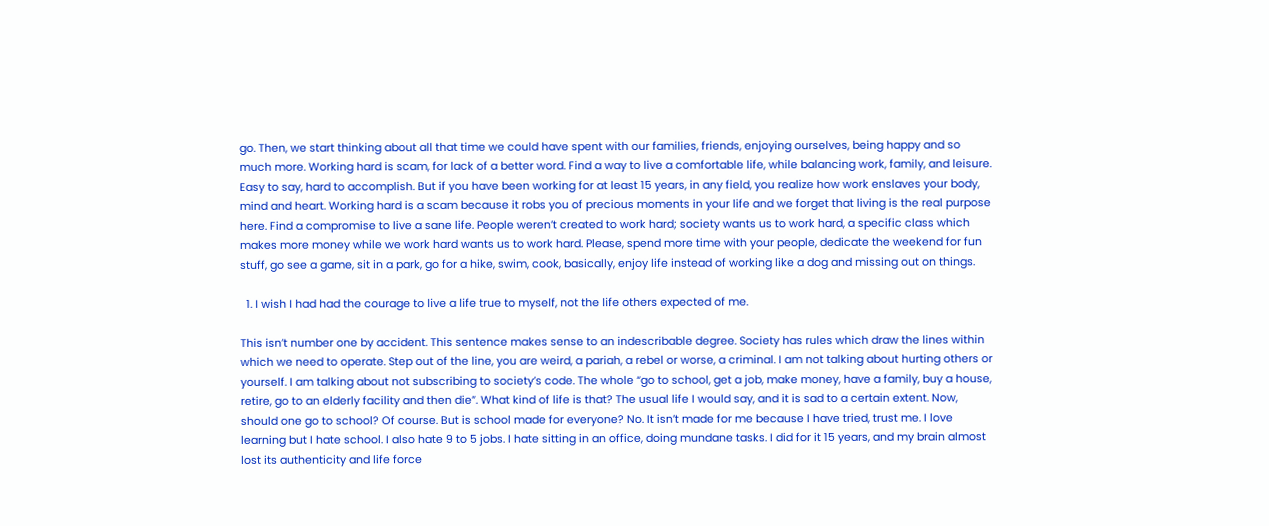go. Then, we start thinking about all that time we could have spent with our families, friends, enjoying ourselves, being happy and so much more. Working hard is scam, for lack of a better word. Find a way to live a comfortable life, while balancing work, family, and leisure. Easy to say, hard to accomplish. But if you have been working for at least 15 years, in any field, you realize how work enslaves your body, mind and heart. Working hard is a scam because it robs you of precious moments in your life and we forget that living is the real purpose here. Find a compromise to live a sane life. People weren’t created to work hard; society wants us to work hard, a specific class which makes more money while we work hard wants us to work hard. Please, spend more time with your people, dedicate the weekend for fun stuff, go see a game, sit in a park, go for a hike, swim, cook, basically, enjoy life instead of working like a dog and missing out on things.

  1. I wish I had had the courage to live a life true to myself, not the life others expected of me.

This isn’t number one by accident. This sentence makes sense to an indescribable degree. Society has rules which draw the lines within which we need to operate. Step out of the line, you are weird, a pariah, a rebel or worse, a criminal. I am not talking about hurting others or yourself. I am talking about not subscribing to society’s code. The whole “go to school, get a job, make money, have a family, buy a house, retire, go to an elderly facility and then die”. What kind of life is that? The usual life I would say, and it is sad to a certain extent. Now, should one go to school? Of course. But is school made for everyone? No. It isn’t made for me because I have tried, trust me. I love learning but I hate school. I also hate 9 to 5 jobs. I hate sitting in an office, doing mundane tasks. I did for it 15 years, and my brain almost lost its authenticity and life force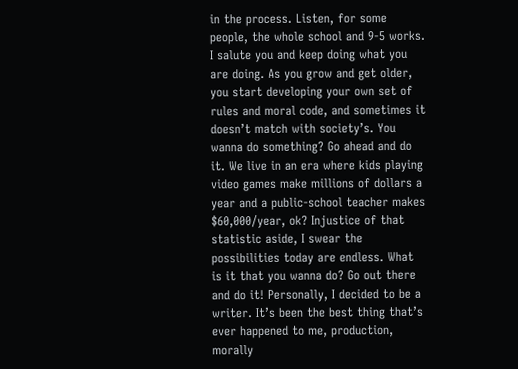in the process. Listen, for some people, the whole school and 9-5 works. I salute you and keep doing what you are doing. As you grow and get older, you start developing your own set of rules and moral code, and sometimes it doesn’t match with society’s. You wanna do something? Go ahead and do it. We live in an era where kids playing video games make millions of dollars a year and a public-school teacher makes $60,000/year, ok? Injustice of that statistic aside, I swear the possibilities today are endless. What is it that you wanna do? Go out there and do it! Personally, I decided to be a writer. It’s been the best thing that’s ever happened to me, production, morally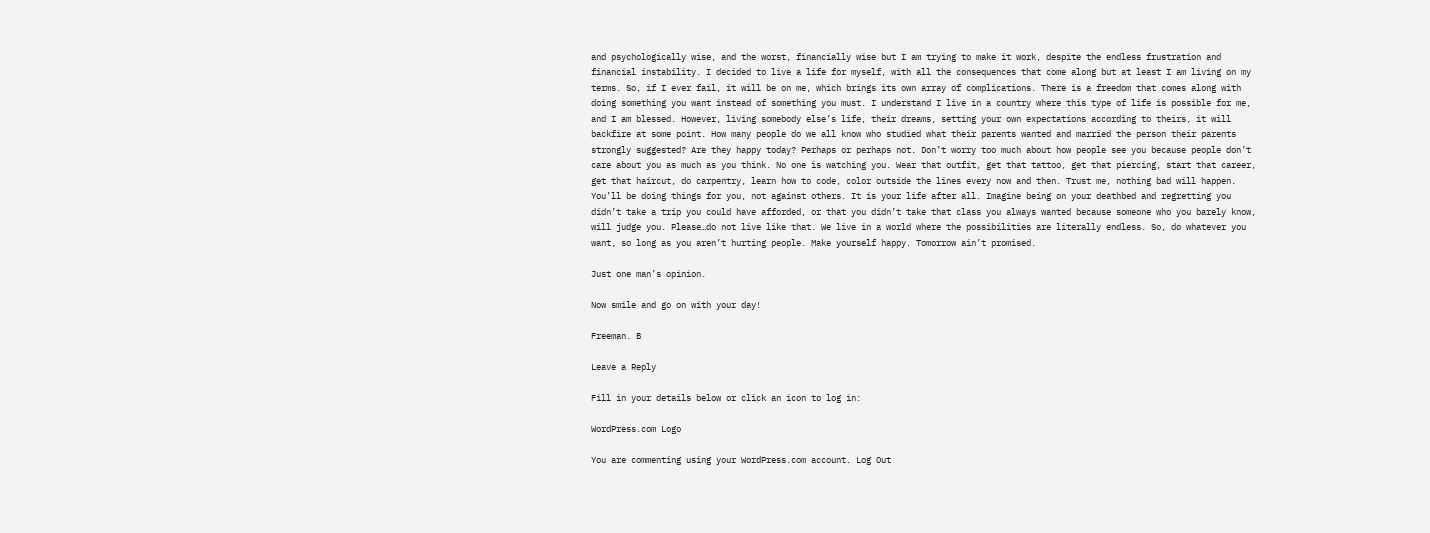and psychologically wise, and the worst, financially wise but I am trying to make it work, despite the endless frustration and financial instability. I decided to live a life for myself, with all the consequences that come along but at least I am living on my terms. So, if I ever fail, it will be on me, which brings its own array of complications. There is a freedom that comes along with doing something you want instead of something you must. I understand I live in a country where this type of life is possible for me, and I am blessed. However, living somebody else’s life, their dreams, setting your own expectations according to theirs, it will backfire at some point. How many people do we all know who studied what their parents wanted and married the person their parents strongly suggested? Are they happy today? Perhaps or perhaps not. Don’t worry too much about how people see you because people don’t care about you as much as you think. No one is watching you. Wear that outfit, get that tattoo, get that piercing, start that career, get that haircut, do carpentry, learn how to code, color outside the lines every now and then. Trust me, nothing bad will happen. You’ll be doing things for you, not against others. It is your life after all. Imagine being on your deathbed and regretting you didn’t take a trip you could have afforded, or that you didn’t take that class you always wanted because someone who you barely know, will judge you. Please…do not live like that. We live in a world where the possibilities are literally endless. So, do whatever you want, so long as you aren’t hurting people. Make yourself happy. Tomorrow ain’t promised.

Just one man’s opinion.

Now smile and go on with your day!

Freeman. B

Leave a Reply

Fill in your details below or click an icon to log in:

WordPress.com Logo

You are commenting using your WordPress.com account. Log Out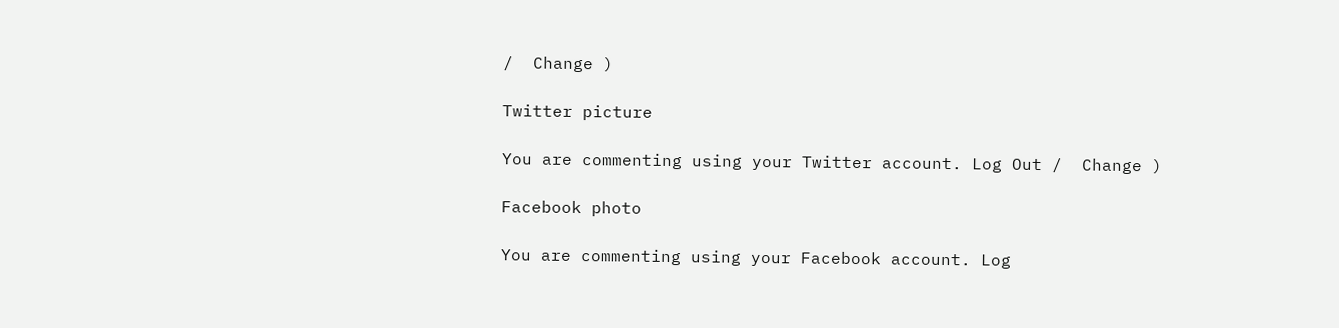/  Change )

Twitter picture

You are commenting using your Twitter account. Log Out /  Change )

Facebook photo

You are commenting using your Facebook account. Log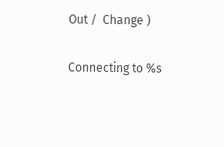Out /  Change )

Connecting to %s